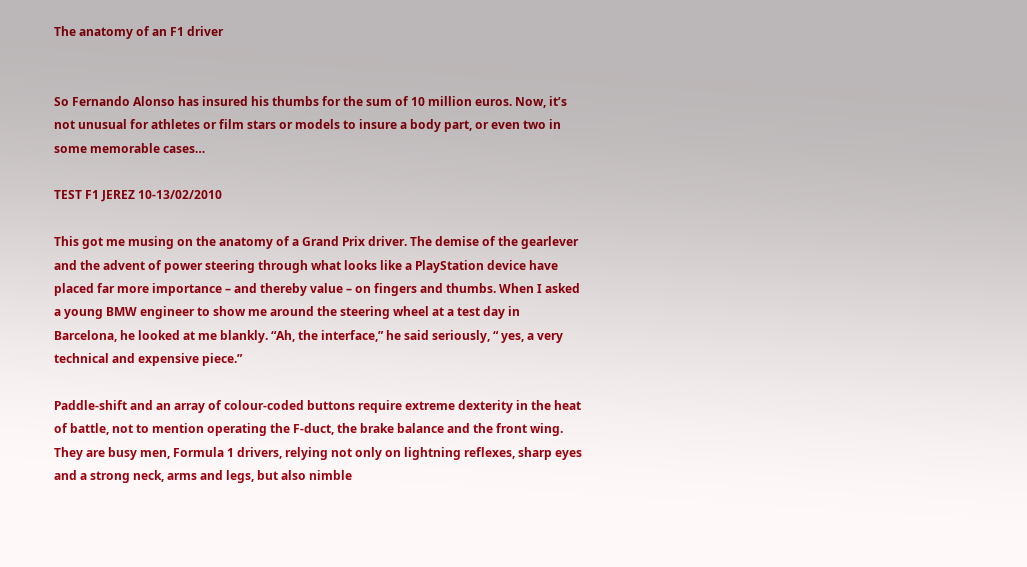The anatomy of an F1 driver


So Fernando Alonso has insured his thumbs for the sum of 10 million euros. Now, it’s not unusual for athletes or film stars or models to insure a body part, or even two in some memorable cases…

TEST F1 JEREZ 10-13/02/2010

This got me musing on the anatomy of a Grand Prix driver. The demise of the gearlever and the advent of power steering through what looks like a PlayStation device have placed far more importance – and thereby value – on fingers and thumbs. When I asked a young BMW engineer to show me around the steering wheel at a test day in Barcelona, he looked at me blankly. “Ah, the interface,” he said seriously, “ yes, a very technical and expensive piece.”

Paddle-shift and an array of colour-coded buttons require extreme dexterity in the heat of battle, not to mention operating the F-duct, the brake balance and the front wing. They are busy men, Formula 1 drivers, relying not only on lightning reflexes, sharp eyes and a strong neck, arms and legs, but also nimble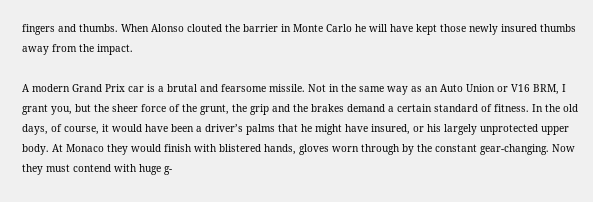fingers and thumbs. When Alonso clouted the barrier in Monte Carlo he will have kept those newly insured thumbs away from the impact.

A modern Grand Prix car is a brutal and fearsome missile. Not in the same way as an Auto Union or V16 BRM, I grant you, but the sheer force of the grunt, the grip and the brakes demand a certain standard of fitness. In the old days, of course, it would have been a driver’s palms that he might have insured, or his largely unprotected upper body. At Monaco they would finish with blistered hands, gloves worn through by the constant gear-changing. Now they must contend with huge g-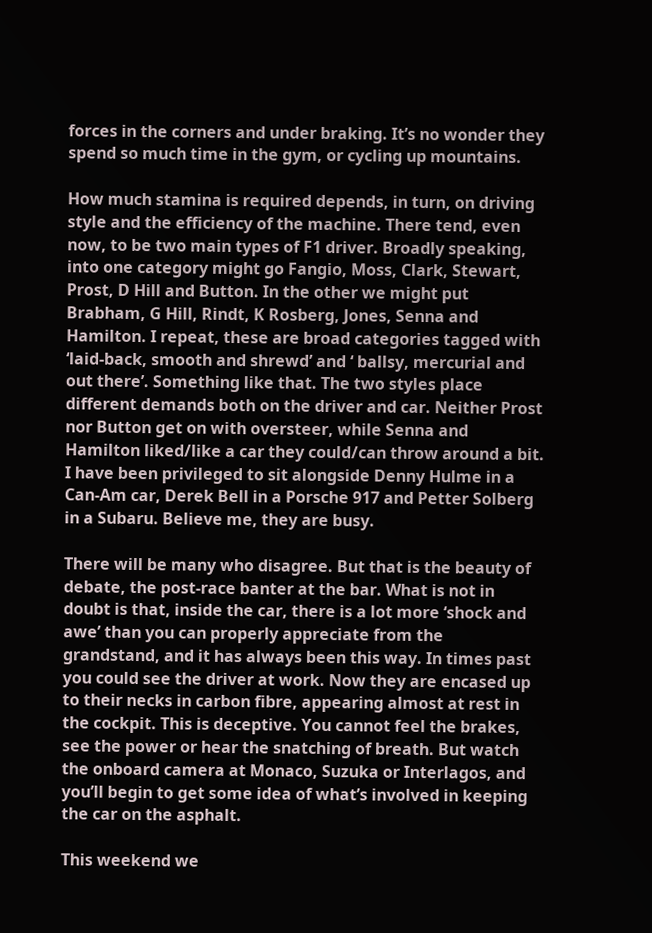forces in the corners and under braking. It’s no wonder they spend so much time in the gym, or cycling up mountains.

How much stamina is required depends, in turn, on driving style and the efficiency of the machine. There tend, even now, to be two main types of F1 driver. Broadly speaking, into one category might go Fangio, Moss, Clark, Stewart, Prost, D Hill and Button. In the other we might put Brabham, G Hill, Rindt, K Rosberg, Jones, Senna and Hamilton. I repeat, these are broad categories tagged with ‘laid-back, smooth and shrewd’ and ‘ ballsy, mercurial and out there’. Something like that. The two styles place different demands both on the driver and car. Neither Prost nor Button get on with oversteer, while Senna and Hamilton liked/like a car they could/can throw around a bit. I have been privileged to sit alongside Denny Hulme in a Can-Am car, Derek Bell in a Porsche 917 and Petter Solberg in a Subaru. Believe me, they are busy.

There will be many who disagree. But that is the beauty of debate, the post-race banter at the bar. What is not in doubt is that, inside the car, there is a lot more ‘shock and awe’ than you can properly appreciate from the grandstand, and it has always been this way. In times past you could see the driver at work. Now they are encased up to their necks in carbon fibre, appearing almost at rest in the cockpit. This is deceptive. You cannot feel the brakes, see the power or hear the snatching of breath. But watch the onboard camera at Monaco, Suzuka or Interlagos, and you’ll begin to get some idea of what’s involved in keeping the car on the asphalt.

This weekend we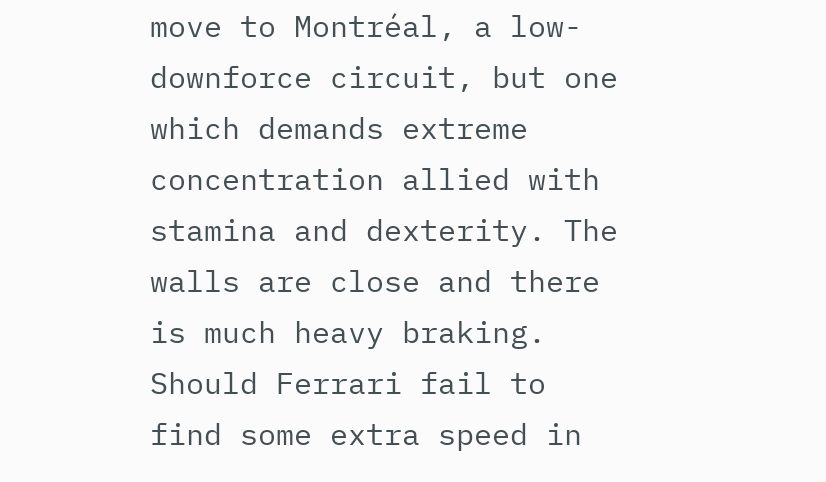move to Montréal, a low-downforce circuit, but one which demands extreme concentration allied with stamina and dexterity. The walls are close and there is much heavy braking. Should Ferrari fail to find some extra speed in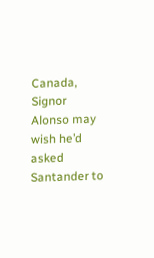Canada, Signor Alonso may wish he’d asked Santander to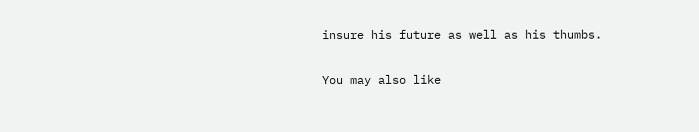insure his future as well as his thumbs.

You may also like